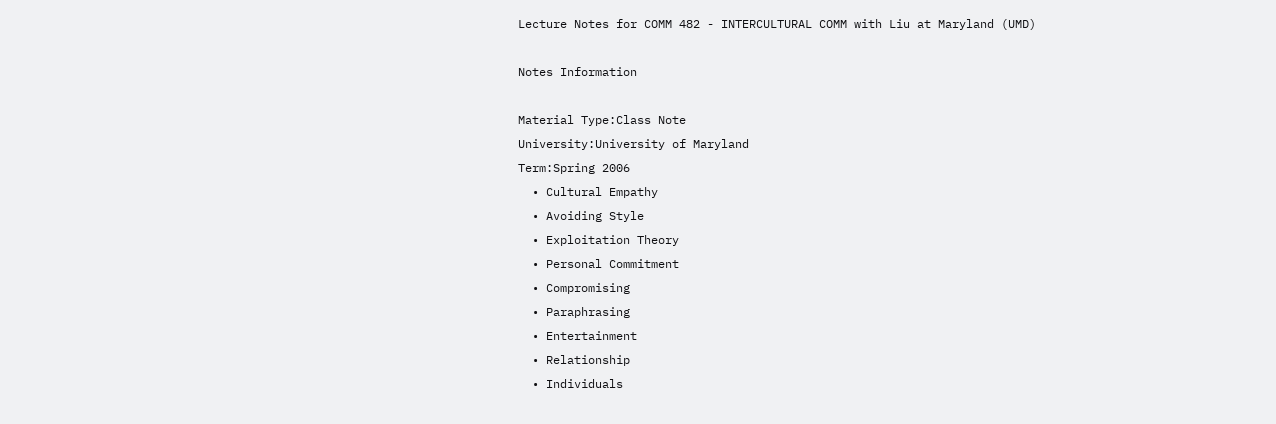Lecture Notes for COMM 482 - INTERCULTURAL COMM with Liu at Maryland (UMD)

Notes Information

Material Type:Class Note
University:University of Maryland
Term:Spring 2006
  • Cultural Empathy
  • Avoiding Style
  • Exploitation Theory
  • Personal Commitment
  • Compromising
  • Paraphrasing
  • Entertainment
  • Relationship
  • Individuals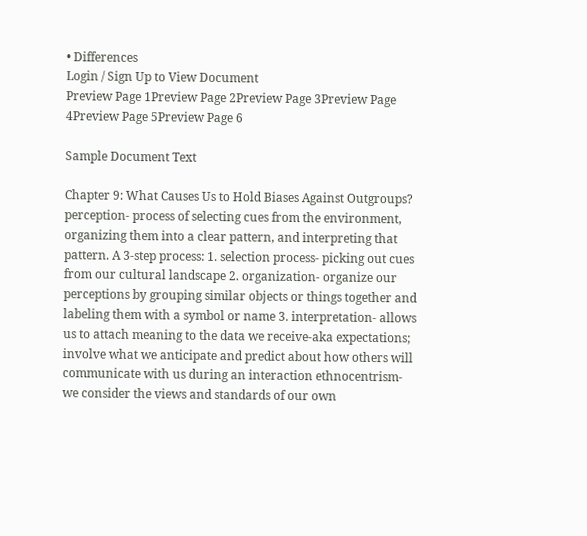• Differences
Login / Sign Up to View Document
Preview Page 1Preview Page 2Preview Page 3Preview Page 4Preview Page 5Preview Page 6

Sample Document Text

Chapter 9: What Causes Us to Hold Biases Against Outgroups? perception- process of selecting cues from the environment, organizing them into a clear pattern, and interpreting that pattern. A 3-step process: 1. selection process- picking out cues from our cultural landscape 2. organization- organize our perceptions by grouping similar objects or things together and labeling them with a symbol or name 3. interpretation- allows us to attach meaning to the data we receive-aka expectations; involve what we anticipate and predict about how others will communicate with us during an interaction ethnocentrism- we consider the views and standards of our own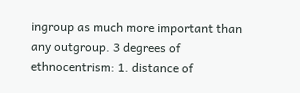ingroup as much more important than any outgroup. 3 degrees of ethnocentrism: 1. distance of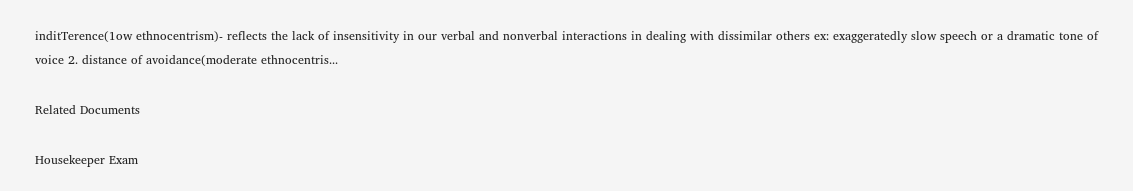inditTerence(1ow ethnocentrism)- reflects the lack of insensitivity in our verbal and nonverbal interactions in dealing with dissimilar others ex: exaggeratedly slow speech or a dramatic tone of voice 2. distance of avoidance(moderate ethnocentris...

Related Documents

Housekeeper Exam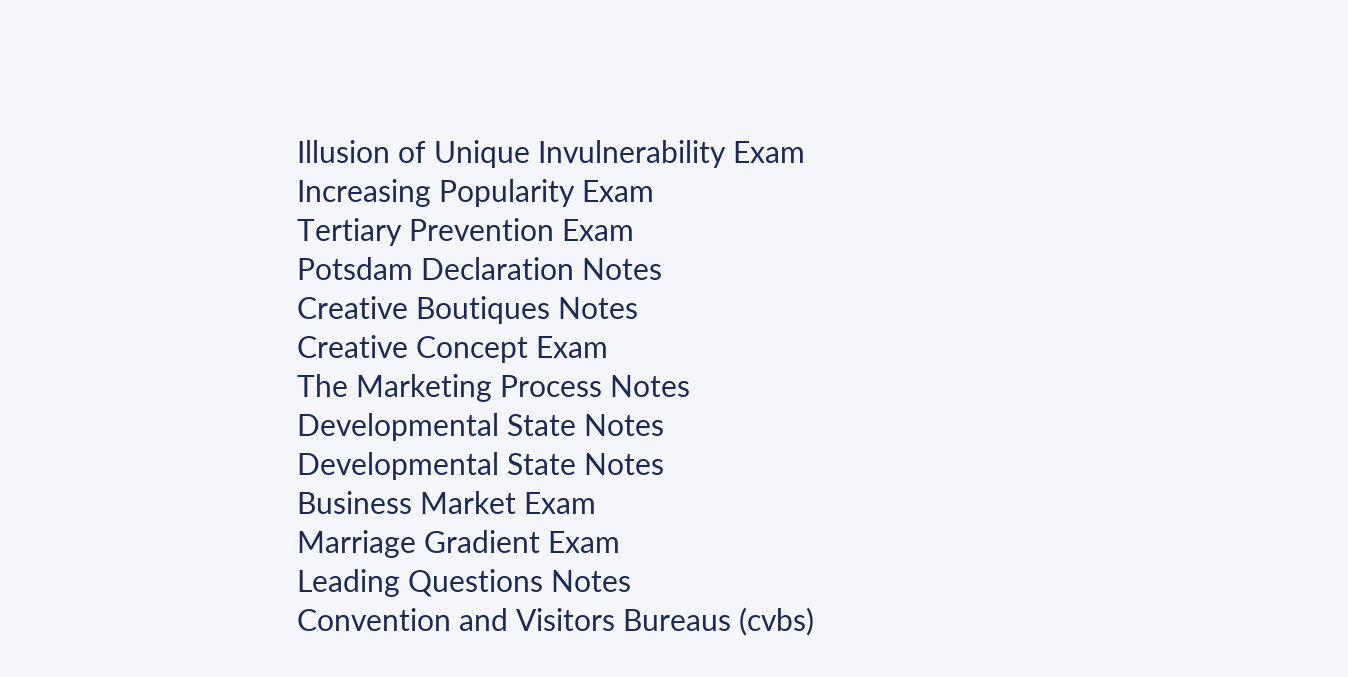Illusion of Unique Invulnerability Exam
Increasing Popularity Exam
Tertiary Prevention Exam
Potsdam Declaration Notes
Creative Boutiques Notes
Creative Concept Exam
The Marketing Process Notes
Developmental State Notes
Developmental State Notes
Business Market Exam
Marriage Gradient Exam
Leading Questions Notes
Convention and Visitors Bureaus (cvbs)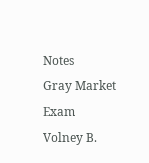Notes
Gray Market Exam
Volney B.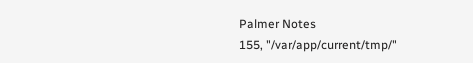Palmer Notes
155, "/var/app/current/tmp/"